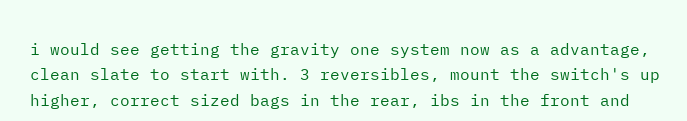i would see getting the gravity one system now as a advantage, clean slate to start with. 3 reversibles, mount the switch's up higher, correct sized bags in the rear, ibs in the front and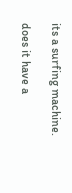its a surfing machine.

does it have a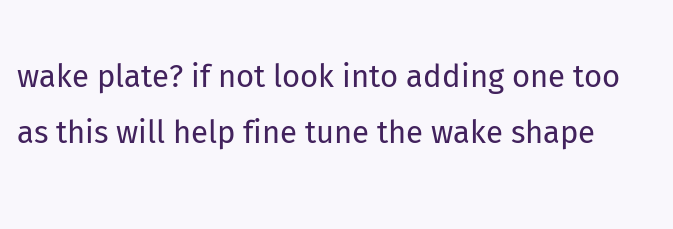wake plate? if not look into adding one too as this will help fine tune the wake shape